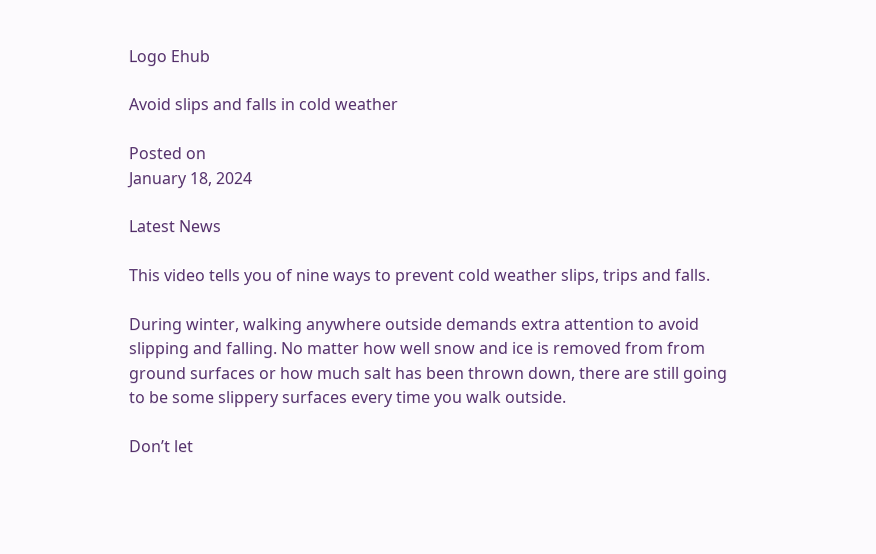Logo Ehub

Avoid slips and falls in cold weather

Posted on
January 18, 2024

Latest News

This video tells you of nine ways to prevent cold weather slips, trips and falls.

During winter, walking anywhere outside demands extra attention to avoid slipping and falling. No matter how well snow and ice is removed from from ground surfaces or how much salt has been thrown down, there are still going to be some slippery surfaces every time you walk outside.

Don’t let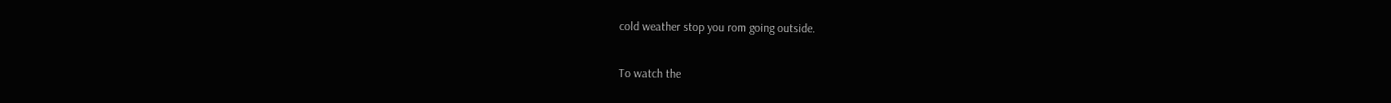cold weather stop you rom going outside.

To watch the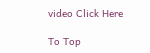video Click Here

To Top